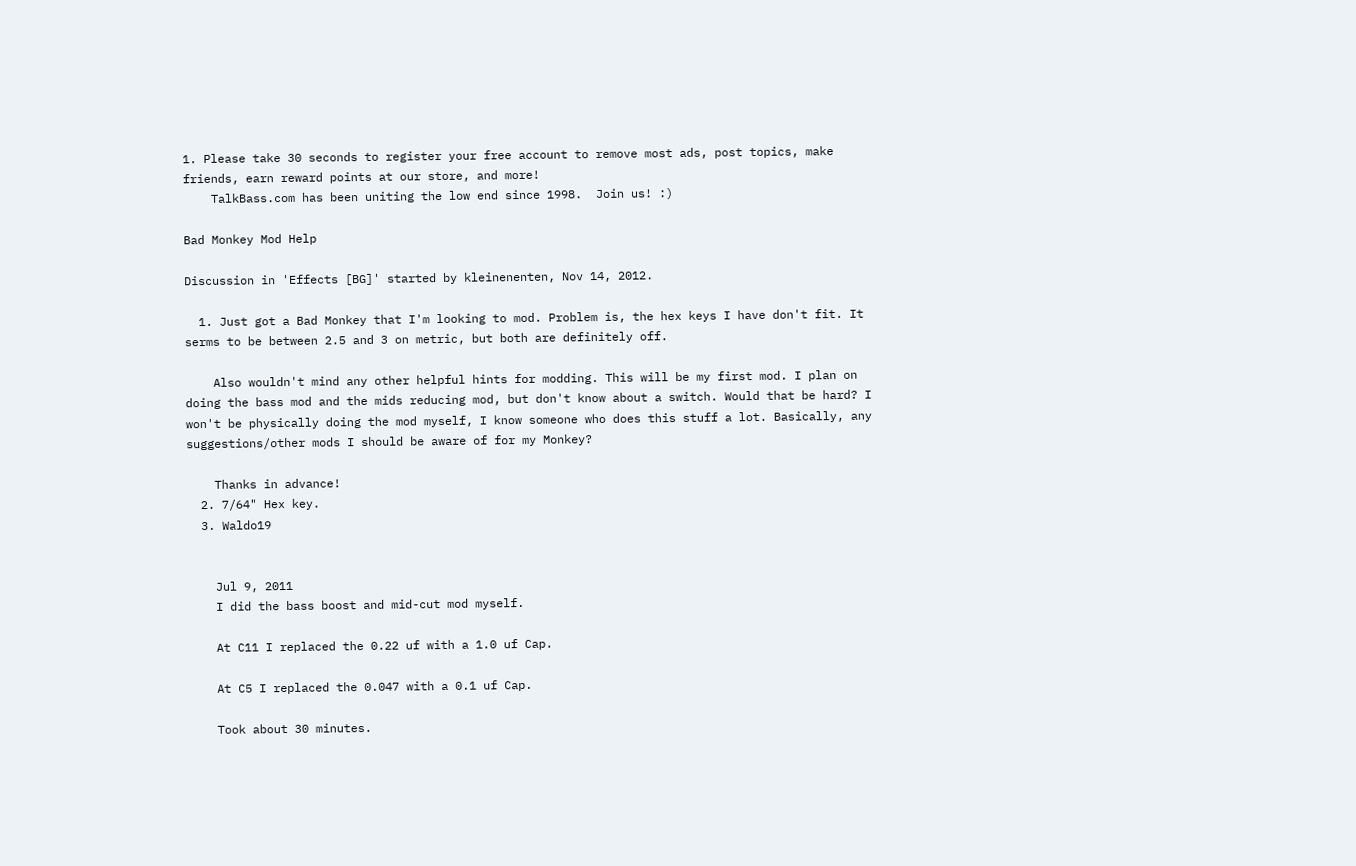1. Please take 30 seconds to register your free account to remove most ads, post topics, make friends, earn reward points at our store, and more!
    TalkBass.com has been uniting the low end since 1998.  Join us! :)

Bad Monkey Mod Help

Discussion in 'Effects [BG]' started by kleinenenten, Nov 14, 2012.

  1. Just got a Bad Monkey that I'm looking to mod. Problem is, the hex keys I have don't fit. It serms to be between 2.5 and 3 on metric, but both are definitely off.

    Also wouldn't mind any other helpful hints for modding. This will be my first mod. I plan on doing the bass mod and the mids reducing mod, but don't know about a switch. Would that be hard? I won't be physically doing the mod myself, I know someone who does this stuff a lot. Basically, any suggestions/other mods I should be aware of for my Monkey?

    Thanks in advance!
  2. 7/64" Hex key.
  3. Waldo19


    Jul 9, 2011
    I did the bass boost and mid-cut mod myself.

    At C11 I replaced the 0.22 uf with a 1.0 uf Cap.

    At C5 I replaced the 0.047 with a 0.1 uf Cap.

    Took about 30 minutes.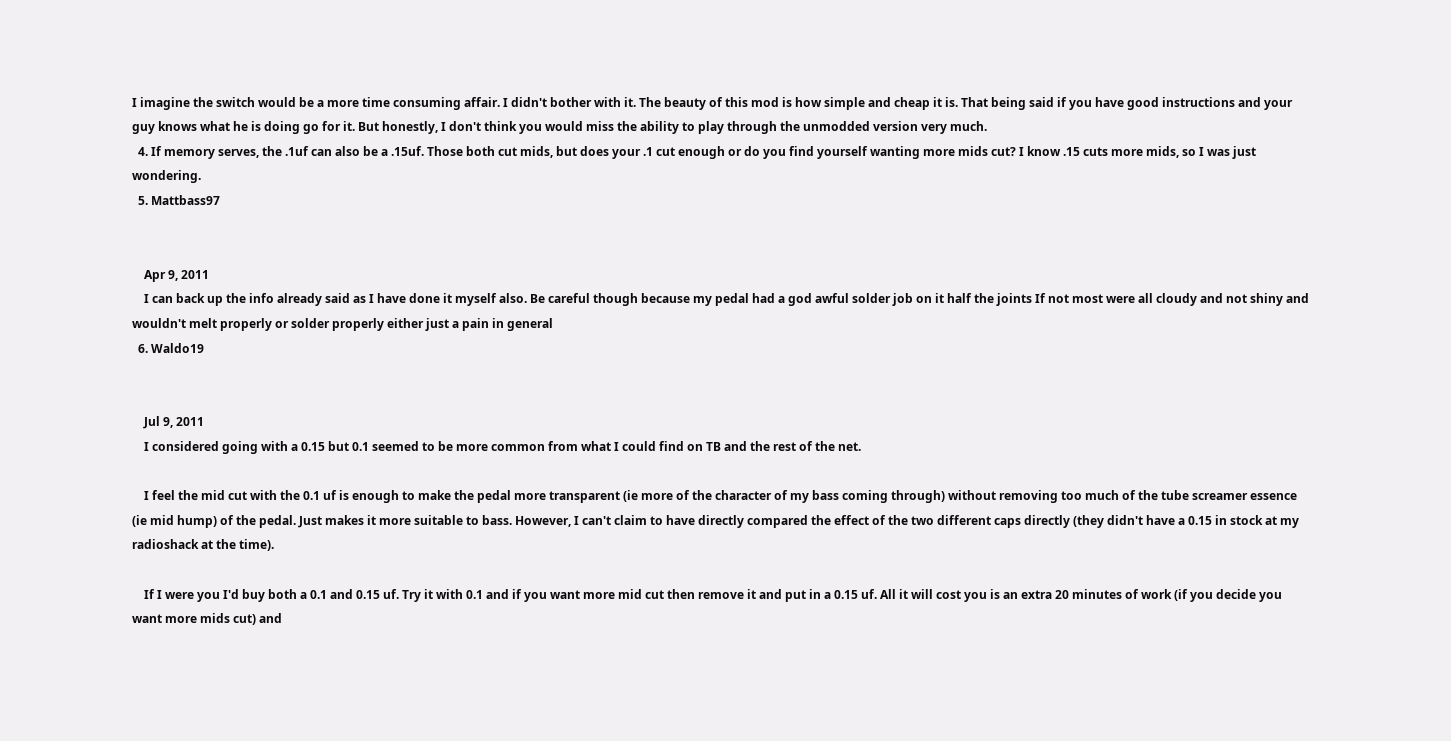I imagine the switch would be a more time consuming affair. I didn't bother with it. The beauty of this mod is how simple and cheap it is. That being said if you have good instructions and your guy knows what he is doing go for it. But honestly, I don't think you would miss the ability to play through the unmodded version very much.
  4. If memory serves, the .1uf can also be a .15uf. Those both cut mids, but does your .1 cut enough or do you find yourself wanting more mids cut? I know .15 cuts more mids, so I was just wondering.
  5. Mattbass97


    Apr 9, 2011
    I can back up the info already said as I have done it myself also. Be careful though because my pedal had a god awful solder job on it half the joints If not most were all cloudy and not shiny and wouldn't melt properly or solder properly either just a pain in general
  6. Waldo19


    Jul 9, 2011
    I considered going with a 0.15 but 0.1 seemed to be more common from what I could find on TB and the rest of the net.

    I feel the mid cut with the 0.1 uf is enough to make the pedal more transparent (ie more of the character of my bass coming through) without removing too much of the tube screamer essence (ie mid hump) of the pedal. Just makes it more suitable to bass. However, I can't claim to have directly compared the effect of the two different caps directly (they didn't have a 0.15 in stock at my radioshack at the time).

    If I were you I'd buy both a 0.1 and 0.15 uf. Try it with 0.1 and if you want more mid cut then remove it and put in a 0.15 uf. All it will cost you is an extra 20 minutes of work (if you decide you want more mids cut) and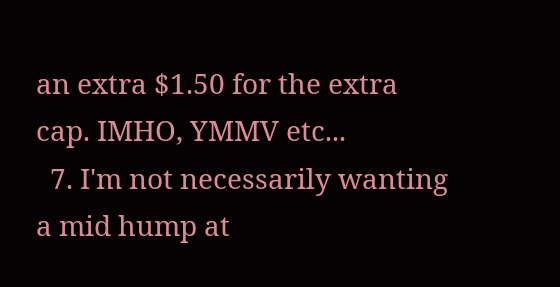an extra $1.50 for the extra cap. IMHO, YMMV etc...
  7. I'm not necessarily wanting a mid hump at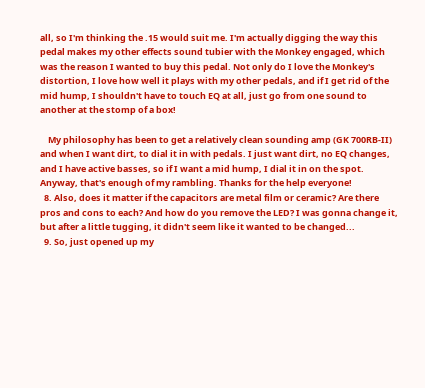all, so I'm thinking the .15 would suit me. I'm actually digging the way this pedal makes my other effects sound tubier with the Monkey engaged, which was the reason I wanted to buy this pedal. Not only do I love the Monkey's distortion, I love how well it plays with my other pedals, and if I get rid of the mid hump, I shouldn't have to touch EQ at all, just go from one sound to another at the stomp of a box!

    My philosophy has been to get a relatively clean sounding amp (GK 700RB-II) and when I want dirt, to dial it in with pedals. I just want dirt, no EQ changes, and I have active basses, so if I want a mid hump, I dial it in on the spot. Anyway, that's enough of my rambling. Thanks for the help everyone!
  8. Also, does it matter if the capacitors are metal film or ceramic? Are there pros and cons to each? And how do you remove the LED? I was gonna change it, but after a little tugging, it didn't seem like it wanted to be changed...
  9. So, just opened up my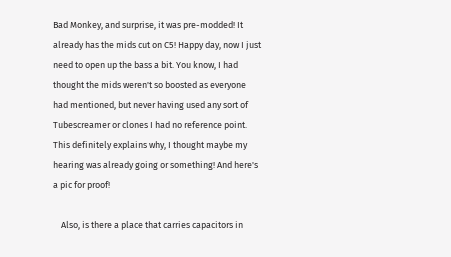Bad Monkey, and surprise, it was pre-modded! It already has the mids cut on C5! Happy day, now I just need to open up the bass a bit. You know, I had thought the mids weren't so boosted as everyone had mentioned, but never having used any sort of Tubescreamer or clones I had no reference point. This definitely explains why, I thought maybe my hearing was already going or something! And here's a pic for proof!

    Also, is there a place that carries capacitors in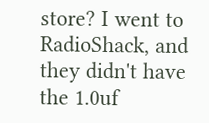store? I went to RadioShack, and they didn't have the 1.0uf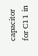capacitor for C11 in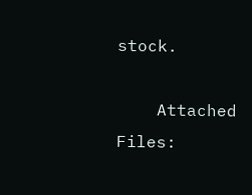stock.

    Attached Files: